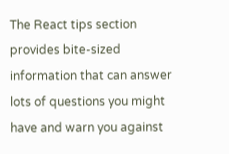The React tips section provides bite-sized information that can answer lots of questions you might have and warn you against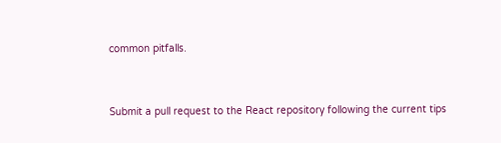common pitfalls.


Submit a pull request to the React repository following the current tips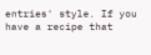entries' style. If you have a recipe that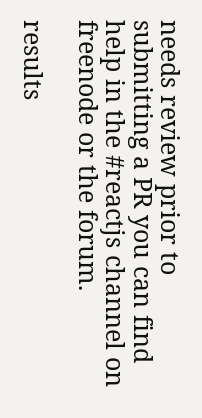needs review prior to submitting a PR you can find help in the #reactjs channel on freenode or the forum.

results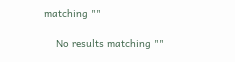matching ""

    No results matching ""